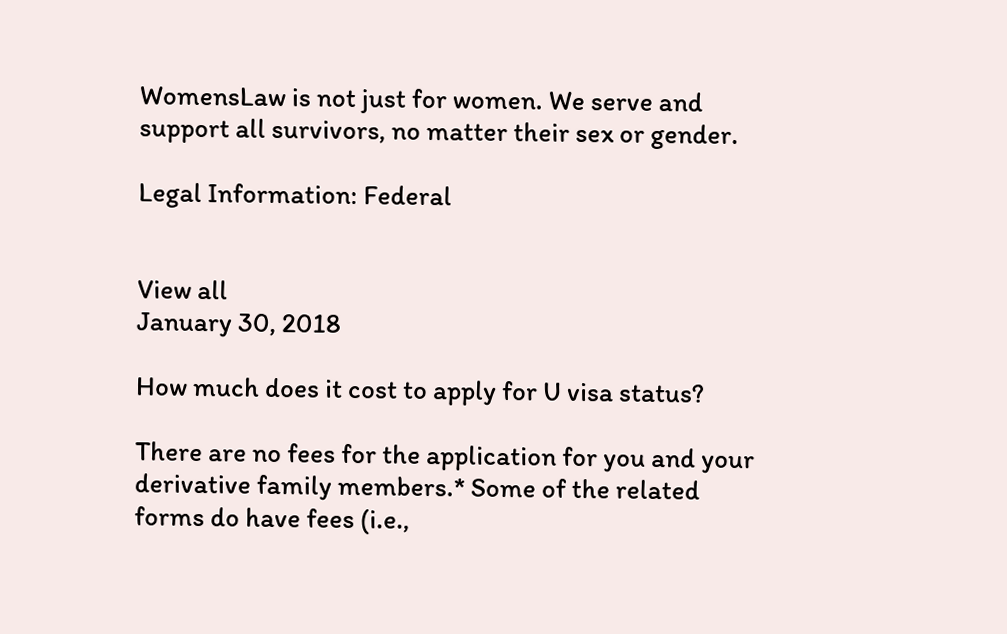WomensLaw is not just for women. We serve and support all survivors, no matter their sex or gender.

Legal Information: Federal


View all
January 30, 2018

How much does it cost to apply for U visa status?

There are no fees for the application for you and your derivative family members.* Some of the related forms do have fees (i.e.,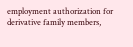employment authorization for derivative family members,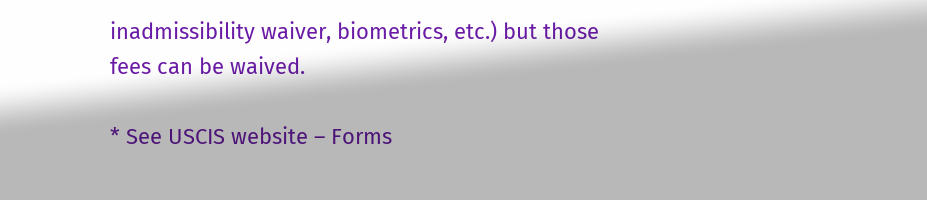inadmissibility waiver, biometrics, etc.) but those fees can be waived.

* See USCIS website – Forms